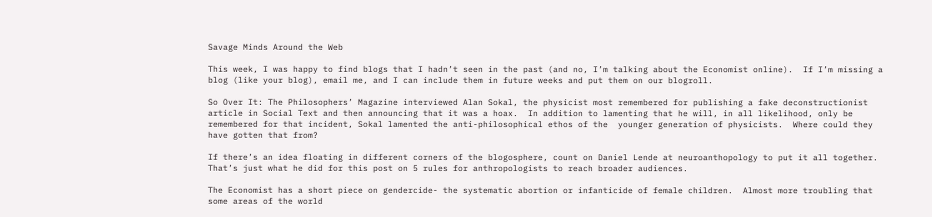Savage Minds Around the Web

This week, I was happy to find blogs that I hadn’t seen in the past (and no, I’m talking about the Economist online).  If I’m missing a blog (like your blog), email me, and I can include them in future weeks and put them on our blogroll.

So Over It: The Philosophers’ Magazine interviewed Alan Sokal, the physicist most remembered for publishing a fake deconstructionist article in Social Text and then announcing that it was a hoax.  In addition to lamenting that he will, in all likelihood, only be remembered for that incident, Sokal lamented the anti-philosophical ethos of the  younger generation of physicists.  Where could they have gotten that from?

If there’s an idea floating in different corners of the blogosphere, count on Daniel Lende at neuroanthopology to put it all together.  That’s just what he did for this post on 5 rules for anthropologists to reach broader audiences.

The Economist has a short piece on gendercide- the systematic abortion or infanticide of female children.  Almost more troubling that some areas of the world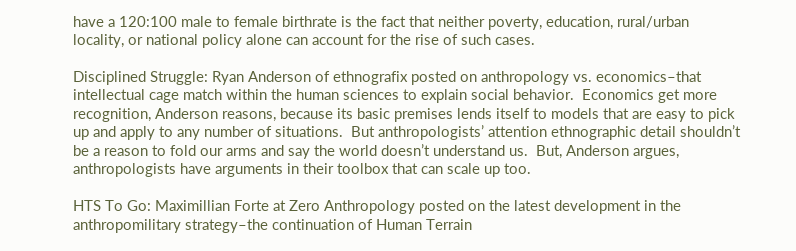have a 120:100 male to female birthrate is the fact that neither poverty, education, rural/urban locality, or national policy alone can account for the rise of such cases.

Disciplined Struggle: Ryan Anderson of ethnografix posted on anthropology vs. economics–that intellectual cage match within the human sciences to explain social behavior.  Economics get more recognition, Anderson reasons, because its basic premises lends itself to models that are easy to pick up and apply to any number of situations.  But anthropologists’ attention ethnographic detail shouldn’t be a reason to fold our arms and say the world doesn’t understand us.  But, Anderson argues, anthropologists have arguments in their toolbox that can scale up too.

HTS To Go: Maximillian Forte at Zero Anthropology posted on the latest development in the anthropomilitary strategy–the continuation of Human Terrain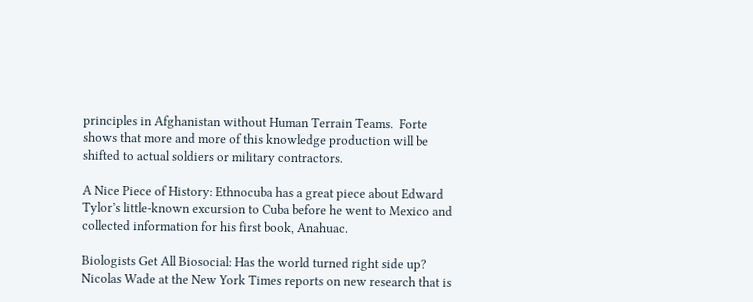principles in Afghanistan without Human Terrain Teams.  Forte shows that more and more of this knowledge production will be shifted to actual soldiers or military contractors.

A Nice Piece of History: Ethnocuba has a great piece about Edward Tylor’s little-known excursion to Cuba before he went to Mexico and collected information for his first book, Anahuac.

Biologists Get All Biosocial: Has the world turned right side up?  Nicolas Wade at the New York Times reports on new research that is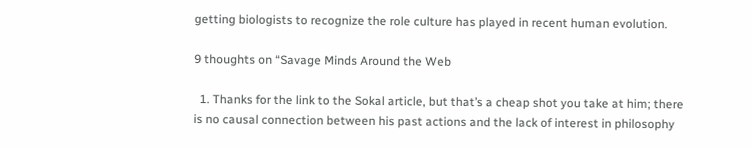getting biologists to recognize the role culture has played in recent human evolution.

9 thoughts on “Savage Minds Around the Web

  1. Thanks for the link to the Sokal article, but that’s a cheap shot you take at him; there is no causal connection between his past actions and the lack of interest in philosophy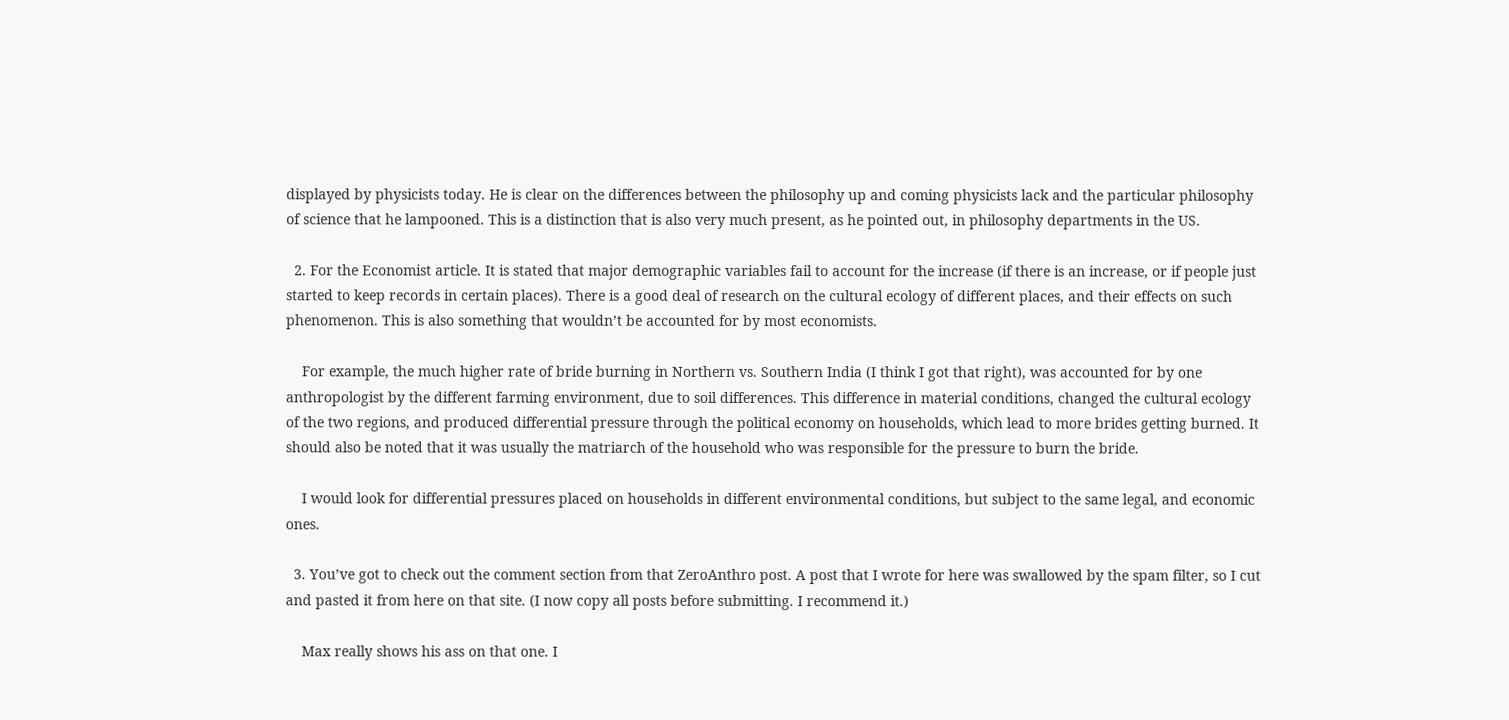displayed by physicists today. He is clear on the differences between the philosophy up and coming physicists lack and the particular philosophy of science that he lampooned. This is a distinction that is also very much present, as he pointed out, in philosophy departments in the US.

  2. For the Economist article. It is stated that major demographic variables fail to account for the increase (if there is an increase, or if people just started to keep records in certain places). There is a good deal of research on the cultural ecology of different places, and their effects on such phenomenon. This is also something that wouldn’t be accounted for by most economists.

    For example, the much higher rate of bride burning in Northern vs. Southern India (I think I got that right), was accounted for by one anthropologist by the different farming environment, due to soil differences. This difference in material conditions, changed the cultural ecology of the two regions, and produced differential pressure through the political economy on households, which lead to more brides getting burned. It should also be noted that it was usually the matriarch of the household who was responsible for the pressure to burn the bride.

    I would look for differential pressures placed on households in different environmental conditions, but subject to the same legal, and economic ones.

  3. You’ve got to check out the comment section from that ZeroAnthro post. A post that I wrote for here was swallowed by the spam filter, so I cut and pasted it from here on that site. (I now copy all posts before submitting. I recommend it.)

    Max really shows his ass on that one. I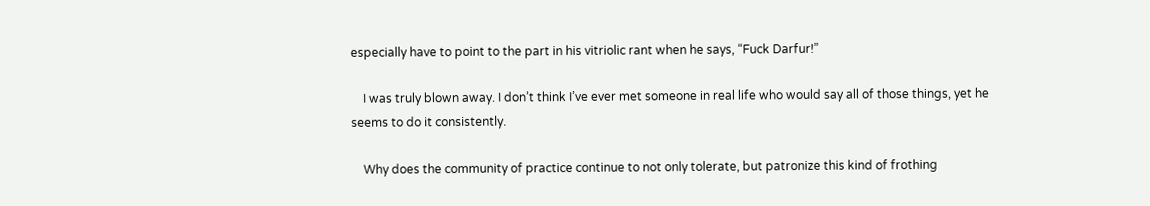especially have to point to the part in his vitriolic rant when he says, “Fuck Darfur!”

    I was truly blown away. I don’t think I’ve ever met someone in real life who would say all of those things, yet he seems to do it consistently.

    Why does the community of practice continue to not only tolerate, but patronize this kind of frothing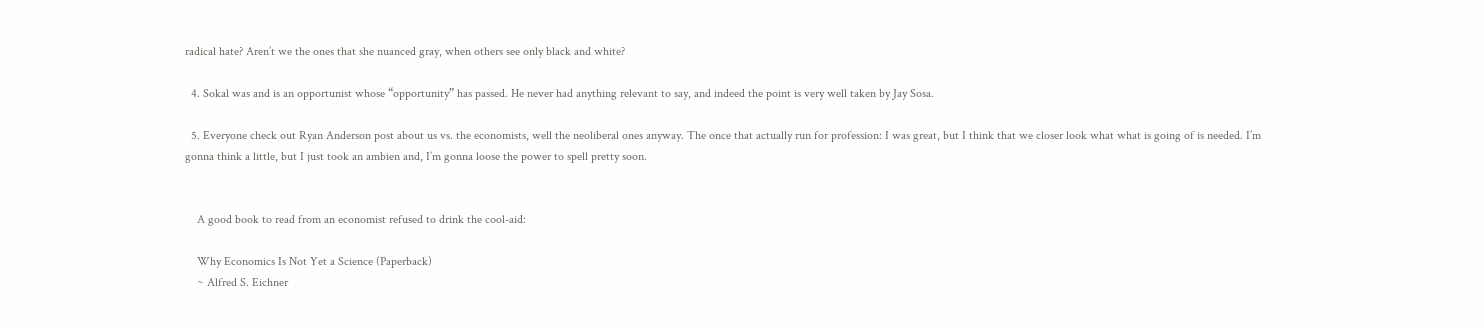radical hate? Aren’t we the ones that she nuanced gray, when others see only black and white?

  4. Sokal was and is an opportunist whose “opportunity” has passed. He never had anything relevant to say, and indeed the point is very well taken by Jay Sosa.

  5. Everyone check out Ryan Anderson post about us vs. the economists, well the neoliberal ones anyway. The once that actually run for profession: I was great, but I think that we closer look what what is going of is needed. I’m gonna think a little, but I just took an ambien and, I’m gonna loose the power to spell pretty soon.


    A good book to read from an economist refused to drink the cool-aid:

    Why Economics Is Not Yet a Science (Paperback)
    ~ Alfred S. Eichner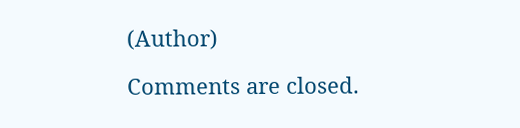(Author)

Comments are closed.